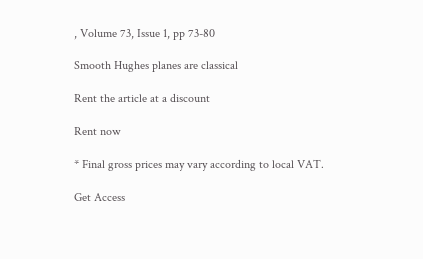, Volume 73, Issue 1, pp 73-80

Smooth Hughes planes are classical

Rent the article at a discount

Rent now

* Final gross prices may vary according to local VAT.

Get Access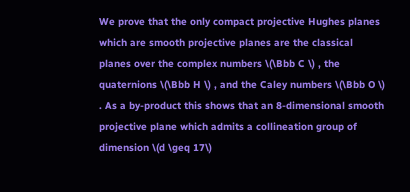We prove that the only compact projective Hughes planes which are smooth projective planes are the classical planes over the complex numbers \(\Bbb C \) , the quaternions \(\Bbb H \) , and the Caley numbers \(\Bbb O \) . As a by-product this shows that an 8-dimensional smooth projective plane which admits a collineation group of dimension \(d \geq 17\)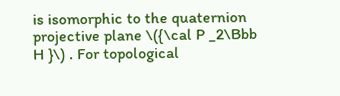is isomorphic to the quaternion projective plane \({\cal P _2\Bbb H }\) . For topological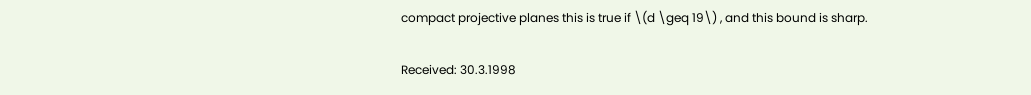compact projective planes this is true if \(d \geq 19\) , and this bound is sharp.

Received: 30.3.1998